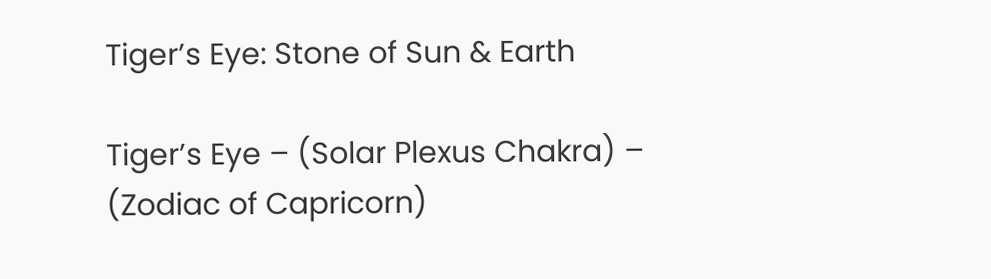Tiger’s Eye: Stone of Sun & Earth

Tiger’s Eye – (Solar Plexus Chakra) – (Zodiac of Capricorn)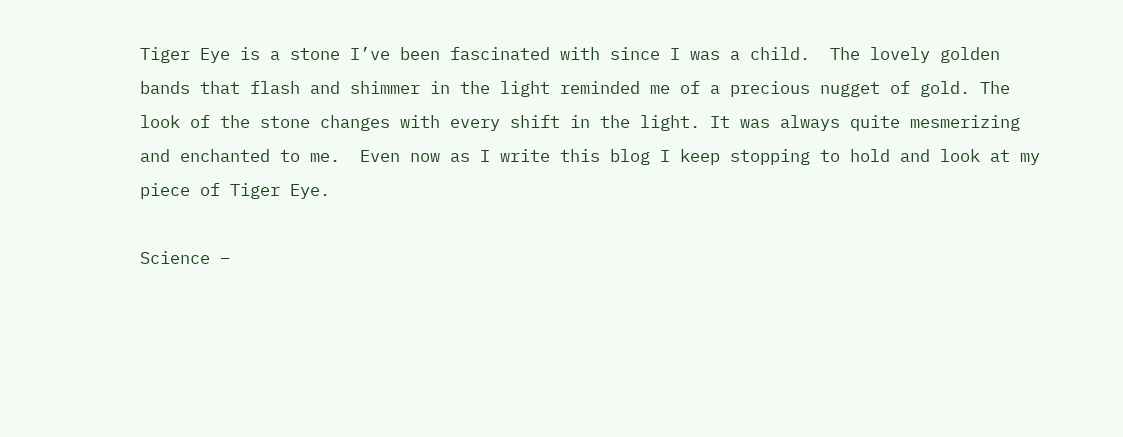Tiger Eye is a stone I’ve been fascinated with since I was a child.  The lovely golden bands that flash and shimmer in the light reminded me of a precious nugget of gold. The look of the stone changes with every shift in the light. It was always quite mesmerizing and enchanted to me.  Even now as I write this blog I keep stopping to hold and look at my piece of Tiger Eye.

Science –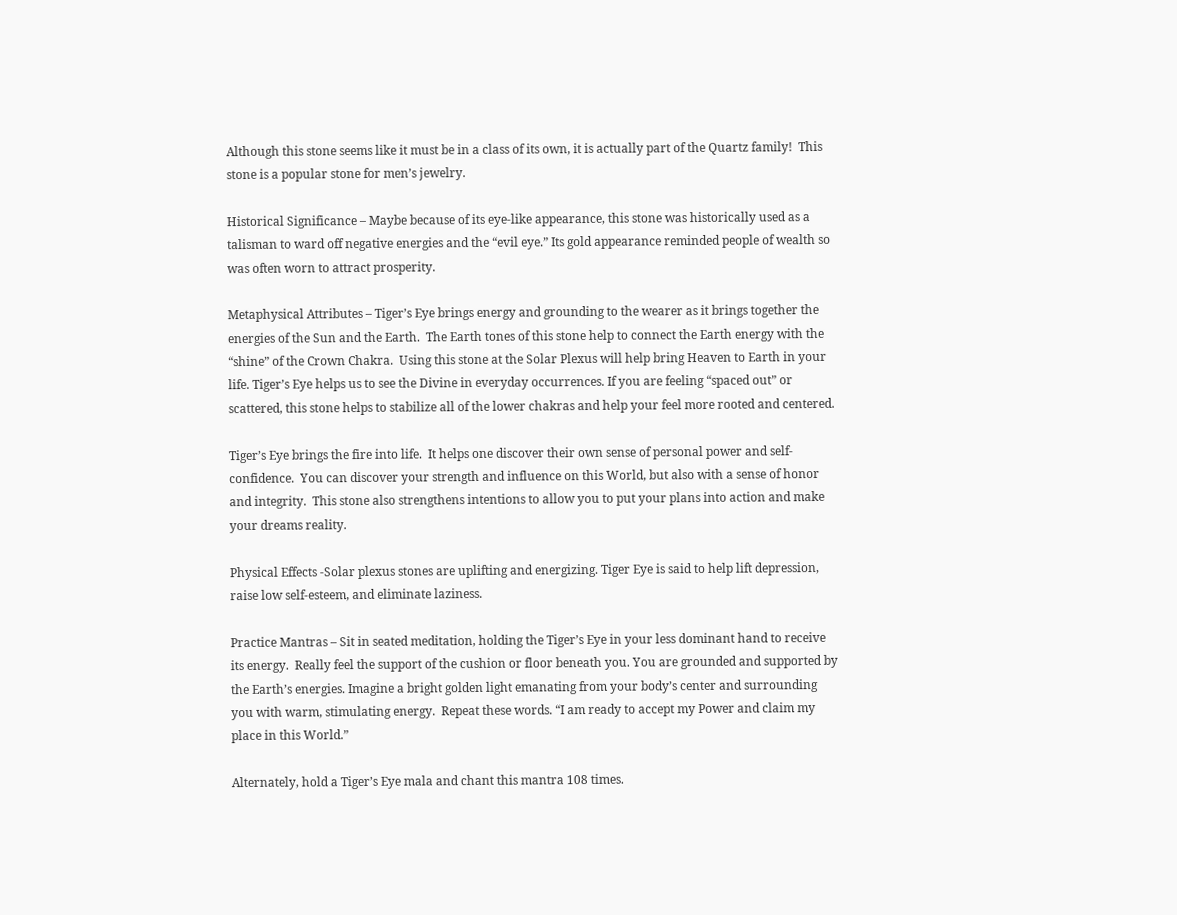Although this stone seems like it must be in a class of its own, it is actually part of the Quartz family!  This stone is a popular stone for men’s jewelry.

Historical Significance – Maybe because of its eye-like appearance, this stone was historically used as a talisman to ward off negative energies and the “evil eye.” Its gold appearance reminded people of wealth so was often worn to attract prosperity.

Metaphysical Attributes – Tiger’s Eye brings energy and grounding to the wearer as it brings together the energies of the Sun and the Earth.  The Earth tones of this stone help to connect the Earth energy with the “shine” of the Crown Chakra.  Using this stone at the Solar Plexus will help bring Heaven to Earth in your life. Tiger’s Eye helps us to see the Divine in everyday occurrences. If you are feeling “spaced out” or scattered, this stone helps to stabilize all of the lower chakras and help your feel more rooted and centered.

Tiger’s Eye brings the fire into life.  It helps one discover their own sense of personal power and self-confidence.  You can discover your strength and influence on this World, but also with a sense of honor and integrity.  This stone also strengthens intentions to allow you to put your plans into action and make your dreams reality.

Physical Effects -Solar plexus stones are uplifting and energizing. Tiger Eye is said to help lift depression, raise low self-esteem, and eliminate laziness.

Practice Mantras – Sit in seated meditation, holding the Tiger’s Eye in your less dominant hand to receive its energy.  Really feel the support of the cushion or floor beneath you. You are grounded and supported by the Earth’s energies. Imagine a bright golden light emanating from your body’s center and surrounding you with warm, stimulating energy.  Repeat these words. “I am ready to accept my Power and claim my place in this World.”

Alternately, hold a Tiger’s Eye mala and chant this mantra 108 times.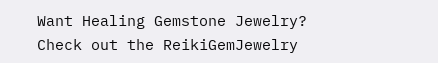Want Healing Gemstone Jewelry? Check out the ReikiGemJewelry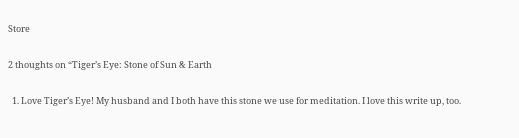Store

2 thoughts on “Tiger’s Eye: Stone of Sun & Earth

  1. Love Tiger’s Eye! My husband and I both have this stone we use for meditation. I love this write up, too.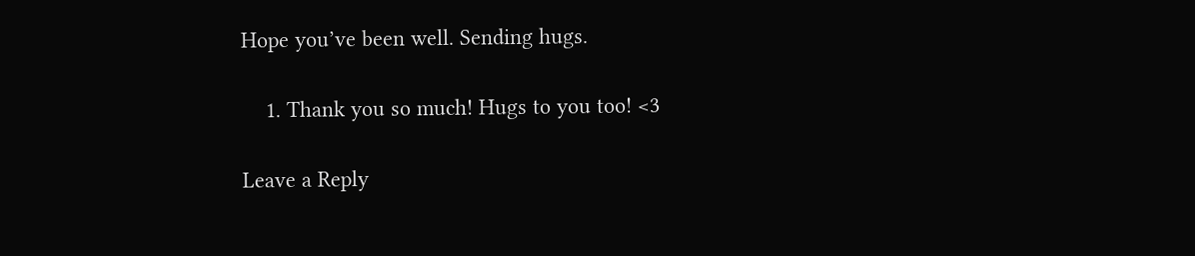Hope you’ve been well. Sending hugs.

    1. Thank you so much! Hugs to you too! <3

Leave a Reply